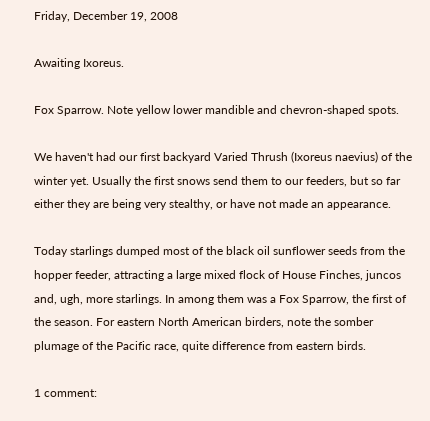Friday, December 19, 2008

Awaiting Ixoreus.

Fox Sparrow. Note yellow lower mandible and chevron-shaped spots.

We haven't had our first backyard Varied Thrush (Ixoreus naevius) of the winter yet. Usually the first snows send them to our feeders, but so far either they are being very stealthy, or have not made an appearance.

Today starlings dumped most of the black oil sunflower seeds from the hopper feeder, attracting a large mixed flock of House Finches, juncos and, ugh, more starlings. In among them was a Fox Sparrow, the first of the season. For eastern North American birders, note the somber plumage of the Pacific race, quite difference from eastern birds.

1 comment: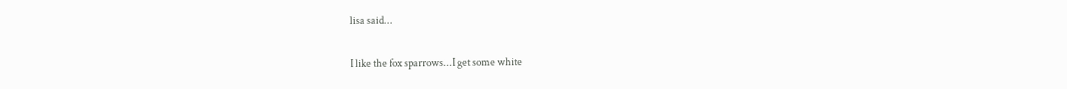lisa said...

I like the fox sparrows...I get some white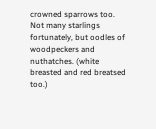crowned sparrows too. Not many starlings fortunately, but oodles of woodpeckers and nuthatches. (white breasted and red breatsed too.)